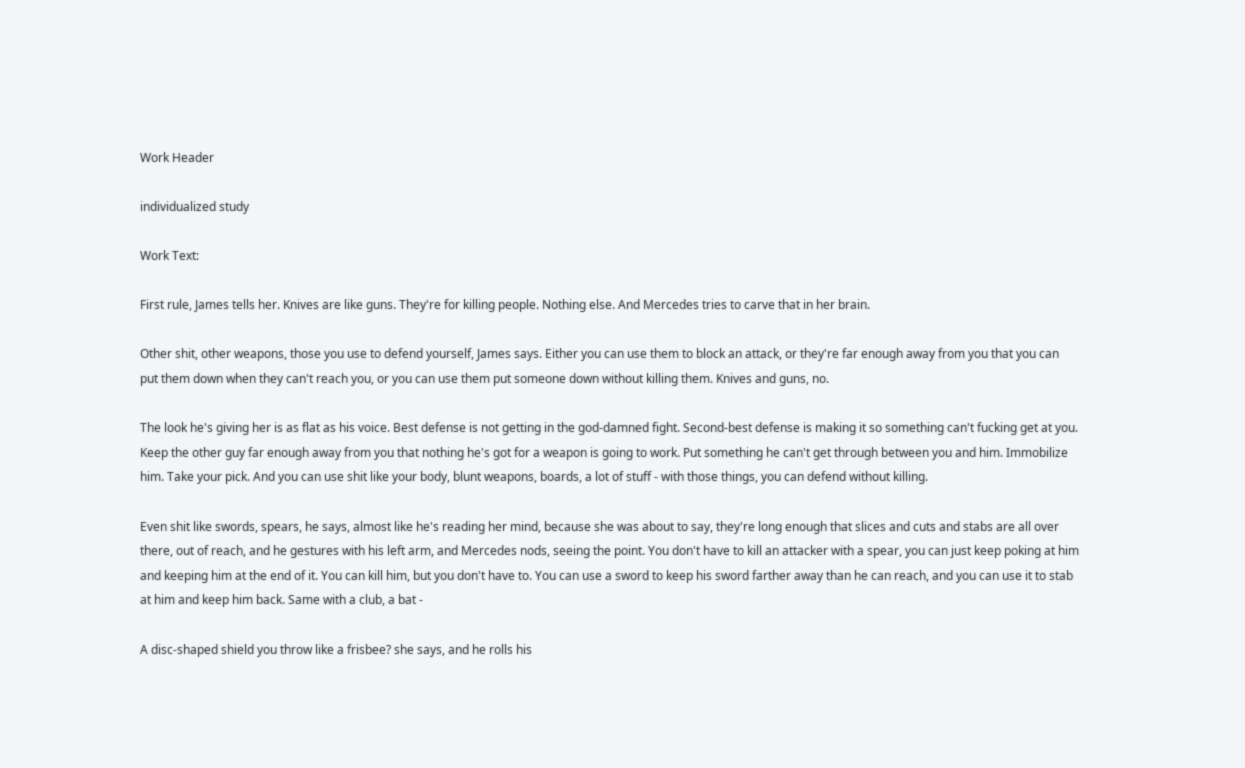Work Header

individualized study

Work Text:

First rule, James tells her. Knives are like guns. They're for killing people. Nothing else. And Mercedes tries to carve that in her brain.

Other shit, other weapons, those you use to defend yourself, James says. Either you can use them to block an attack, or they're far enough away from you that you can put them down when they can't reach you, or you can use them put someone down without killing them. Knives and guns, no.

The look he's giving her is as flat as his voice. Best defense is not getting in the god-damned fight. Second-best defense is making it so something can't fucking get at you. Keep the other guy far enough away from you that nothing he's got for a weapon is going to work. Put something he can't get through between you and him. Immobilize him. Take your pick. And you can use shit like your body, blunt weapons, boards, a lot of stuff - with those things, you can defend without killing.

Even shit like swords, spears, he says, almost like he's reading her mind, because she was about to say, they're long enough that slices and cuts and stabs are all over there, out of reach, and he gestures with his left arm, and Mercedes nods, seeing the point. You don't have to kill an attacker with a spear, you can just keep poking at him and keeping him at the end of it. You can kill him, but you don't have to. You can use a sword to keep his sword farther away than he can reach, and you can use it to stab at him and keep him back. Same with a club, a bat -

A disc-shaped shield you throw like a frisbee? she says, and he rolls his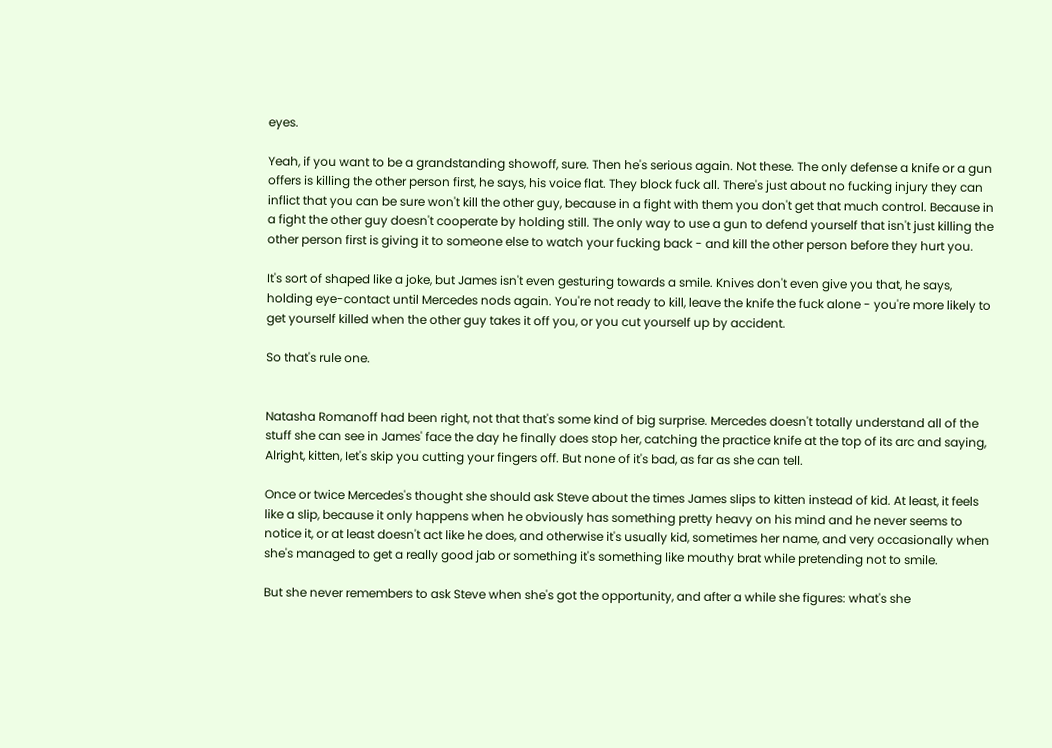eyes.

Yeah, if you want to be a grandstanding showoff, sure. Then he's serious again. Not these. The only defense a knife or a gun offers is killing the other person first, he says, his voice flat. They block fuck all. There's just about no fucking injury they can inflict that you can be sure won't kill the other guy, because in a fight with them you don't get that much control. Because in a fight the other guy doesn't cooperate by holding still. The only way to use a gun to defend yourself that isn't just killing the other person first is giving it to someone else to watch your fucking back - and kill the other person before they hurt you.

It's sort of shaped like a joke, but James isn't even gesturing towards a smile. Knives don't even give you that, he says, holding eye-contact until Mercedes nods again. You're not ready to kill, leave the knife the fuck alone - you're more likely to get yourself killed when the other guy takes it off you, or you cut yourself up by accident.

So that's rule one.


Natasha Romanoff had been right, not that that's some kind of big surprise. Mercedes doesn't totally understand all of the stuff she can see in James' face the day he finally does stop her, catching the practice knife at the top of its arc and saying, Alright, kitten, Iet's skip you cutting your fingers off. But none of it's bad, as far as she can tell.

Once or twice Mercedes's thought she should ask Steve about the times James slips to kitten instead of kid. At least, it feels like a slip, because it only happens when he obviously has something pretty heavy on his mind and he never seems to notice it, or at least doesn't act like he does, and otherwise it's usually kid, sometimes her name, and very occasionally when she's managed to get a really good jab or something it's something like mouthy brat while pretending not to smile.

But she never remembers to ask Steve when she's got the opportunity, and after a while she figures: what's she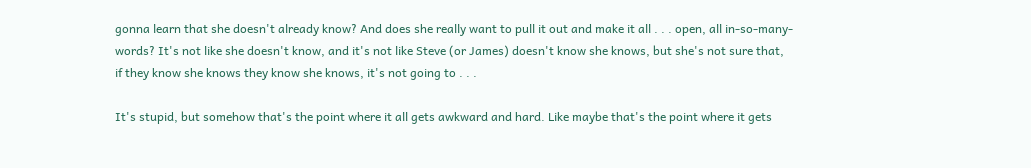gonna learn that she doesn't already know? And does she really want to pull it out and make it all . . . open, all in-so-many-words? It's not like she doesn't know, and it's not like Steve (or James) doesn't know she knows, but she's not sure that, if they know she knows they know she knows, it's not going to . . .

It's stupid, but somehow that's the point where it all gets awkward and hard. Like maybe that's the point where it gets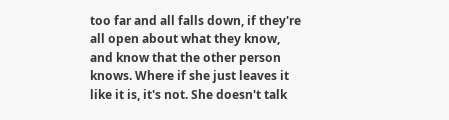too far and all falls down, if they're all open about what they know, and know that the other person knows. Where if she just leaves it like it is, it's not. She doesn't talk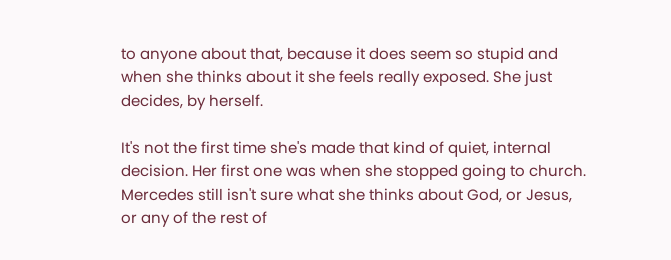to anyone about that, because it does seem so stupid and when she thinks about it she feels really exposed. She just decides, by herself.

It's not the first time she's made that kind of quiet, internal decision. Her first one was when she stopped going to church. Mercedes still isn't sure what she thinks about God, or Jesus, or any of the rest of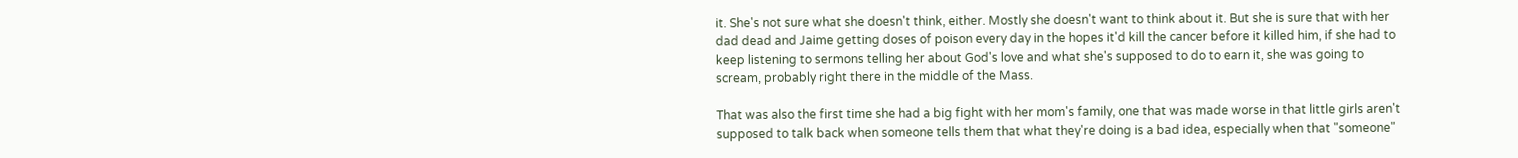it. She's not sure what she doesn't think, either. Mostly she doesn't want to think about it. But she is sure that with her dad dead and Jaime getting doses of poison every day in the hopes it'd kill the cancer before it killed him, if she had to keep listening to sermons telling her about God's love and what she's supposed to do to earn it, she was going to scream, probably right there in the middle of the Mass.

That was also the first time she had a big fight with her mom's family, one that was made worse in that little girls aren't supposed to talk back when someone tells them that what they're doing is a bad idea, especially when that "someone"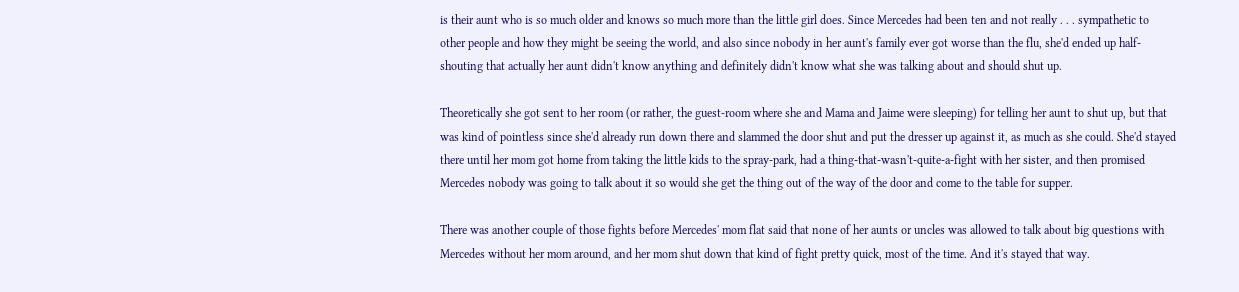is their aunt who is so much older and knows so much more than the little girl does. Since Mercedes had been ten and not really . . . sympathetic to other people and how they might be seeing the world, and also since nobody in her aunt's family ever got worse than the flu, she'd ended up half-shouting that actually her aunt didn't know anything and definitely didn't know what she was talking about and should shut up.

Theoretically she got sent to her room (or rather, the guest-room where she and Mama and Jaime were sleeping) for telling her aunt to shut up, but that was kind of pointless since she'd already run down there and slammed the door shut and put the dresser up against it, as much as she could. She'd stayed there until her mom got home from taking the little kids to the spray-park, had a thing-that-wasn't-quite-a-fight with her sister, and then promised Mercedes nobody was going to talk about it so would she get the thing out of the way of the door and come to the table for supper.

There was another couple of those fights before Mercedes' mom flat said that none of her aunts or uncles was allowed to talk about big questions with Mercedes without her mom around, and her mom shut down that kind of fight pretty quick, most of the time. And it's stayed that way.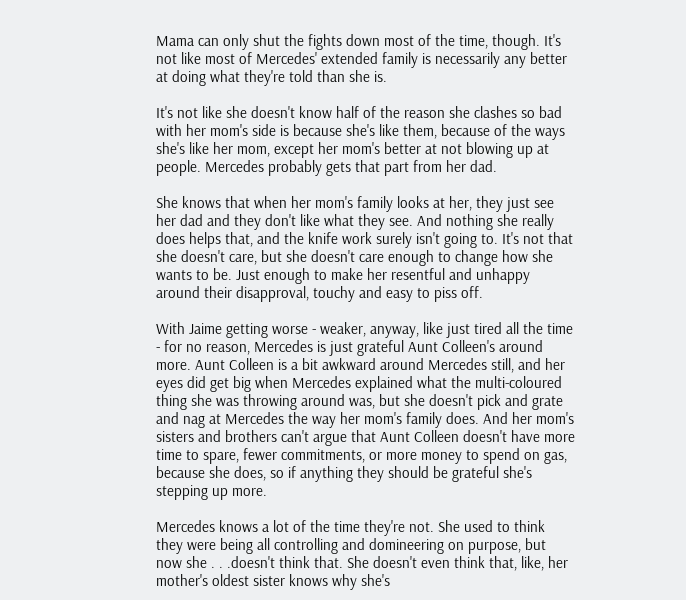Mama can only shut the fights down most of the time, though. It's not like most of Mercedes' extended family is necessarily any better at doing what they're told than she is.

It's not like she doesn't know half of the reason she clashes so bad with her mom's side is because she's like them, because of the ways she's like her mom, except her mom's better at not blowing up at people. Mercedes probably gets that part from her dad.

She knows that when her mom's family looks at her, they just see her dad and they don't like what they see. And nothing she really does helps that, and the knife work surely isn't going to. It's not that she doesn't care, but she doesn't care enough to change how she wants to be. Just enough to make her resentful and unhappy around their disapproval, touchy and easy to piss off.

With Jaime getting worse - weaker, anyway, like just tired all the time - for no reason, Mercedes is just grateful Aunt Colleen's around more. Aunt Colleen is a bit awkward around Mercedes still, and her eyes did get big when Mercedes explained what the multi-coloured thing she was throwing around was, but she doesn't pick and grate and nag at Mercedes the way her mom's family does. And her mom's sisters and brothers can't argue that Aunt Colleen doesn't have more time to spare, fewer commitments, or more money to spend on gas, because she does, so if anything they should be grateful she's stepping up more.

Mercedes knows a lot of the time they're not. She used to think they were being all controlling and domineering on purpose, but now she . . .doesn't think that. She doesn't even think that, like, her mother's oldest sister knows why she's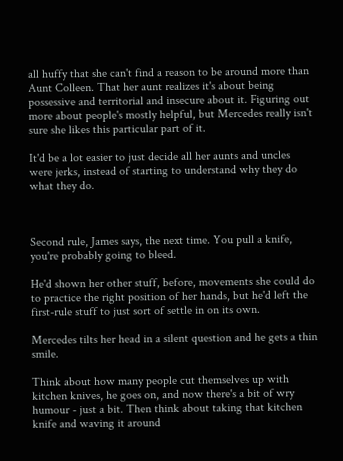all huffy that she can't find a reason to be around more than Aunt Colleen. That her aunt realizes it's about being possessive and territorial and insecure about it. Figuring out more about people's mostly helpful, but Mercedes really isn't sure she likes this particular part of it.

It'd be a lot easier to just decide all her aunts and uncles were jerks, instead of starting to understand why they do what they do.



Second rule, James says, the next time. You pull a knife, you're probably going to bleed.

He'd shown her other stuff, before, movements she could do to practice the right position of her hands, but he'd left the first-rule stuff to just sort of settle in on its own.

Mercedes tilts her head in a silent question and he gets a thin smile.

Think about how many people cut themselves up with kitchen knives, he goes on, and now there's a bit of wry humour - just a bit. Then think about taking that kitchen knife and waving it around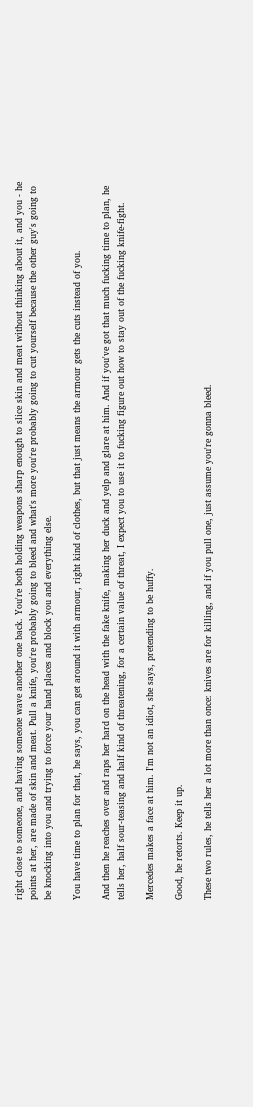right close to someone, and having someone wave another one back. You're both holding weapons sharp enough to slice skin and meat without thinking about it, and you - he points at her, are made of skin and meat. Pull a knife, you're probably going to bleed and what's more you're probably going to cut yourself because the other guy's going to be knocking into you and trying to force your hand places and block you and everything else.

You have time to plan for that, he says, you can get around it with armour, right kind of clothes, but that just means the armour gets the cuts instead of you.

And then he reaches over and raps her hard on the head with the fake knife, making her duck and yelp and glare at him. And if you've got that much fucking time to plan, he tells her, half sour-teasing and half kind of threatening, for a certain value of threat, I expect you to use it to fucking figure out how to stay out of the fucking knife-fight.

Mercedes makes a face at him. I'm not an idiot, she says, pretending to be huffy.

Good, he retorts. Keep it up.

These two rules, he tells her a lot more than once: knives are for killing, and if you pull one, just assume you're gonna bleed.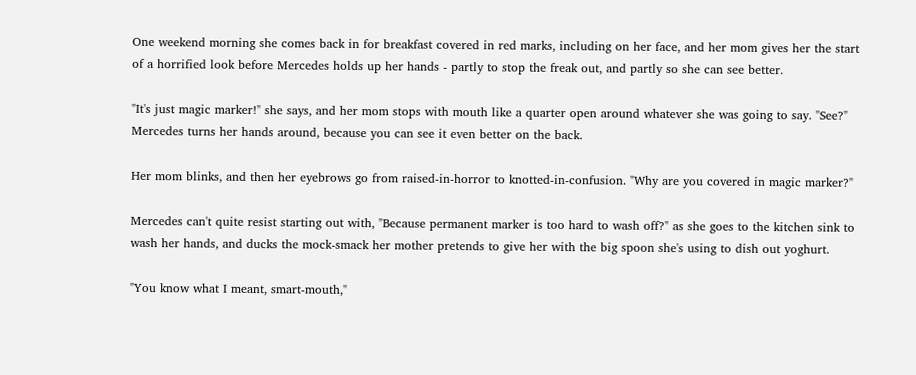One weekend morning she comes back in for breakfast covered in red marks, including on her face, and her mom gives her the start of a horrified look before Mercedes holds up her hands - partly to stop the freak out, and partly so she can see better.

"It's just magic marker!" she says, and her mom stops with mouth like a quarter open around whatever she was going to say. "See?" Mercedes turns her hands around, because you can see it even better on the back.

Her mom blinks, and then her eyebrows go from raised-in-horror to knotted-in-confusion. "Why are you covered in magic marker?"

Mercedes can't quite resist starting out with, "Because permanent marker is too hard to wash off?" as she goes to the kitchen sink to wash her hands, and ducks the mock-smack her mother pretends to give her with the big spoon she's using to dish out yoghurt.

"You know what I meant, smart-mouth,"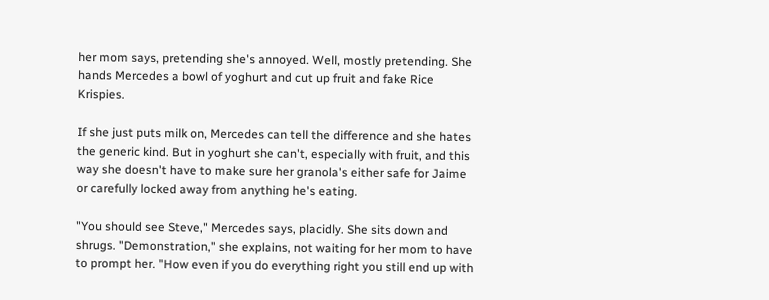her mom says, pretending she's annoyed. Well, mostly pretending. She hands Mercedes a bowl of yoghurt and cut up fruit and fake Rice Krispies.

If she just puts milk on, Mercedes can tell the difference and she hates the generic kind. But in yoghurt she can't, especially with fruit, and this way she doesn't have to make sure her granola's either safe for Jaime or carefully locked away from anything he's eating.

"You should see Steve," Mercedes says, placidly. She sits down and shrugs. "Demonstration," she explains, not waiting for her mom to have to prompt her. "How even if you do everything right you still end up with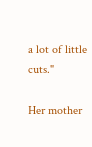a lot of little cuts."

Her mother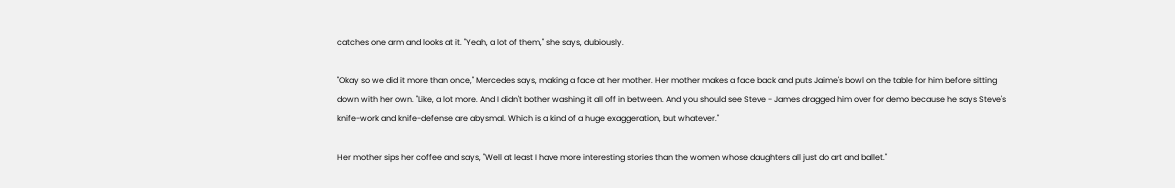catches one arm and looks at it. "Yeah, a lot of them," she says, dubiously.

"Okay so we did it more than once," Mercedes says, making a face at her mother. Her mother makes a face back and puts Jaime's bowl on the table for him before sitting down with her own. "Like, a lot more. And I didn't bother washing it all off in between. And you should see Steve - James dragged him over for demo because he says Steve's knife-work and knife-defense are abysmal. Which is a kind of a huge exaggeration, but whatever."

Her mother sips her coffee and says, "Well at least I have more interesting stories than the women whose daughters all just do art and ballet."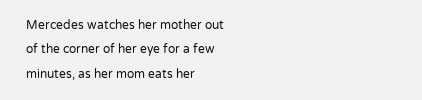Mercedes watches her mother out of the corner of her eye for a few minutes, as her mom eats her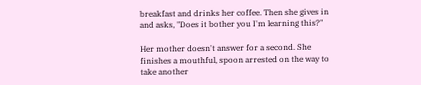breakfast and drinks her coffee. Then she gives in and asks, "Does it bother you I'm learning this?"

Her mother doesn't answer for a second. She finishes a mouthful, spoon arrested on the way to take another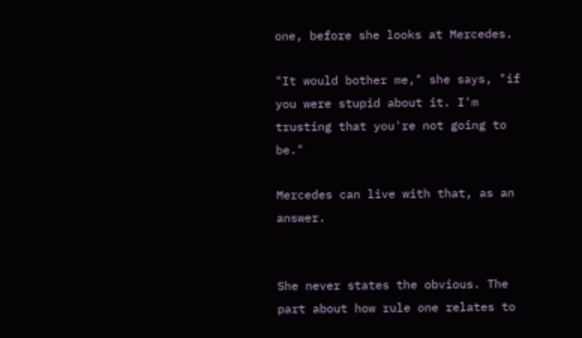one, before she looks at Mercedes.

"It would bother me," she says, "if you were stupid about it. I'm trusting that you're not going to be."

Mercedes can live with that, as an answer.


She never states the obvious. The part about how rule one relates to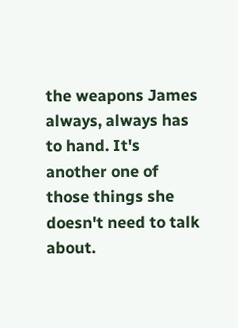the weapons James always, always has to hand. It's another one of those things she doesn't need to talk about.